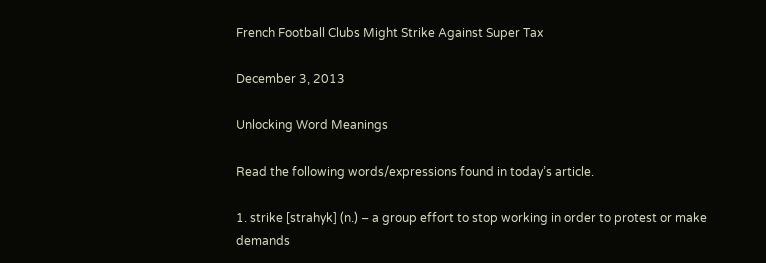French Football Clubs Might Strike Against Super Tax

December 3, 2013

Unlocking Word Meanings

Read the following words/expressions found in today’s article.

1. strike [strahyk] (n.) – a group effort to stop working in order to protest or make demands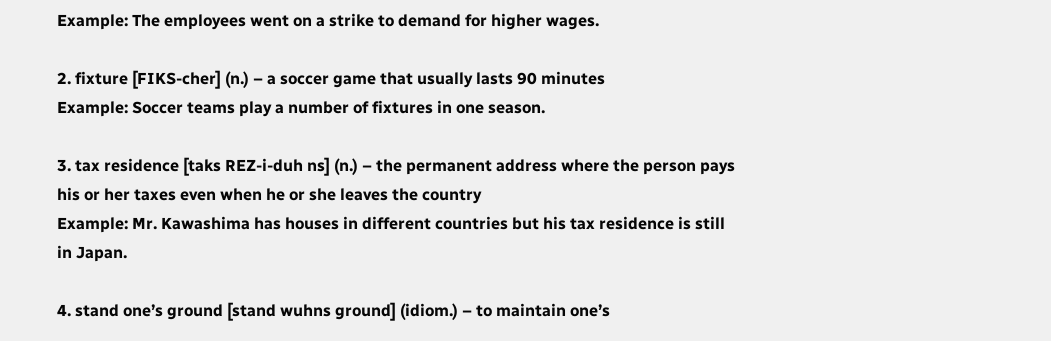Example: The employees went on a strike to demand for higher wages.

2. fixture [FIKS-cher] (n.) – a soccer game that usually lasts 90 minutes
Example: Soccer teams play a number of fixtures in one season.

3. tax residence [taks REZ-i-duh ns] (n.) – the permanent address where the person pays his or her taxes even when he or she leaves the country
Example: Mr. Kawashima has houses in different countries but his tax residence is still in Japan.

4. stand one’s ground [stand wuhns ground] (idiom.) – to maintain one’s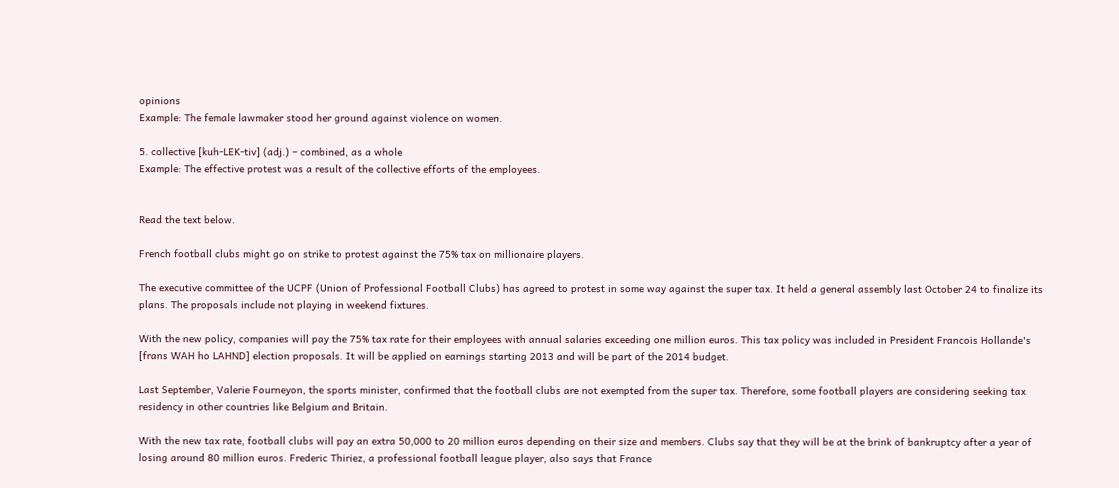opinions
Example: The female lawmaker stood her ground against violence on women.

5. collective [kuh-LEK-tiv] (adj.) – combined, as a whole
Example: The effective protest was a result of the collective efforts of the employees.


Read the text below.

French football clubs might go on strike to protest against the 75% tax on millionaire players.

The executive committee of the UCPF (Union of Professional Football Clubs) has agreed to protest in some way against the super tax. It held a general assembly last October 24 to finalize its plans. The proposals include not playing in weekend fixtures.

With the new policy, companies will pay the 75% tax rate for their employees with annual salaries exceeding one million euros. This tax policy was included in President Francois Hollande's [frans WAH ho LAHND] election proposals. It will be applied on earnings starting 2013 and will be part of the 2014 budget.

Last September, Valerie Fourneyon, the sports minister, confirmed that the football clubs are not exempted from the super tax. Therefore, some football players are considering seeking tax residency in other countries like Belgium and Britain.

With the new tax rate, football clubs will pay an extra 50,000 to 20 million euros depending on their size and members. Clubs say that they will be at the brink of bankruptcy after a year of losing around 80 million euros. Frederic Thiriez, a professional football league player, also says that France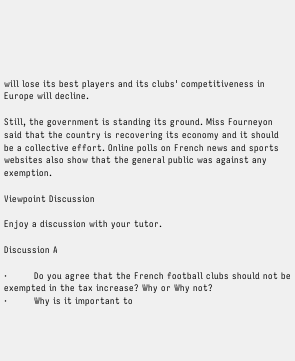will lose its best players and its clubs' competitiveness in Europe will decline.

Still, the government is standing its ground. Miss Fourneyon said that the country is recovering its economy and it should be a collective effort. Online polls on French news and sports websites also show that the general public was against any exemption.

Viewpoint Discussion

Enjoy a discussion with your tutor.

Discussion A

·         Do you agree that the French football clubs should not be exempted in the tax increase? Why or Why not?
·         Why is it important to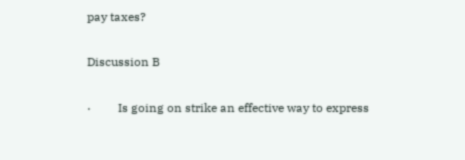pay taxes?

Discussion B

·         Is going on strike an effective way to express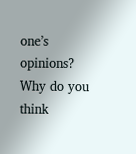one’s opinions? Why do you think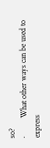so?
·         What other ways can be used to express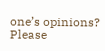one’s opinions? Please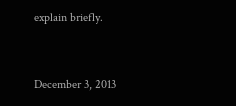explain briefly.


December 3, 2013